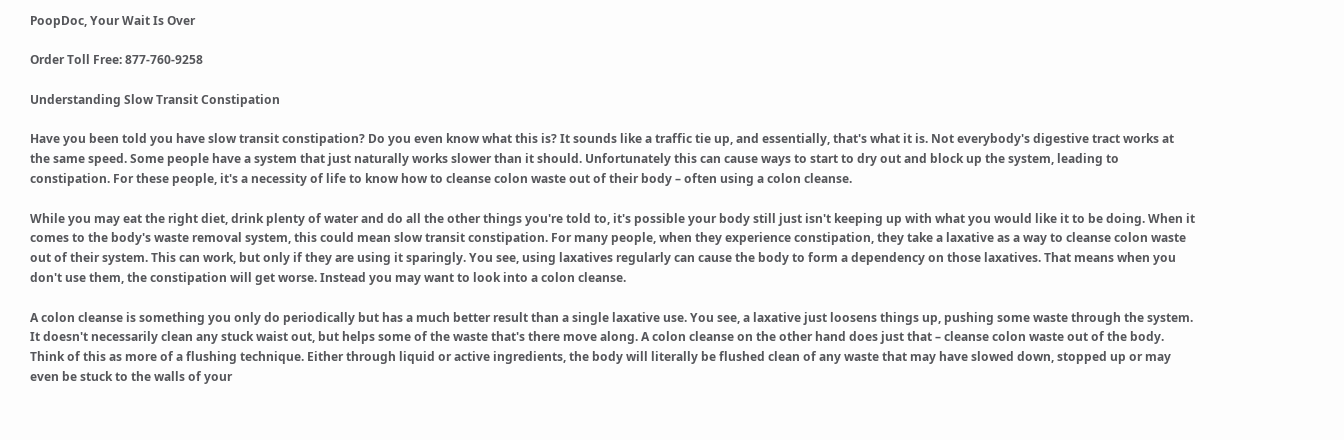PoopDoc, Your Wait Is Over

Order Toll Free: 877-760-9258

Understanding Slow Transit Constipation

Have you been told you have slow transit constipation? Do you even know what this is? It sounds like a traffic tie up, and essentially, that's what it is. Not everybody's digestive tract works at the same speed. Some people have a system that just naturally works slower than it should. Unfortunately this can cause ways to start to dry out and block up the system, leading to constipation. For these people, it's a necessity of life to know how to cleanse colon waste out of their body – often using a colon cleanse.

While you may eat the right diet, drink plenty of water and do all the other things you're told to, it's possible your body still just isn't keeping up with what you would like it to be doing. When it comes to the body's waste removal system, this could mean slow transit constipation. For many people, when they experience constipation, they take a laxative as a way to cleanse colon waste out of their system. This can work, but only if they are using it sparingly. You see, using laxatives regularly can cause the body to form a dependency on those laxatives. That means when you don't use them, the constipation will get worse. Instead you may want to look into a colon cleanse.

A colon cleanse is something you only do periodically but has a much better result than a single laxative use. You see, a laxative just loosens things up, pushing some waste through the system. It doesn't necessarily clean any stuck waist out, but helps some of the waste that's there move along. A colon cleanse on the other hand does just that – cleanse colon waste out of the body. Think of this as more of a flushing technique. Either through liquid or active ingredients, the body will literally be flushed clean of any waste that may have slowed down, stopped up or may even be stuck to the walls of your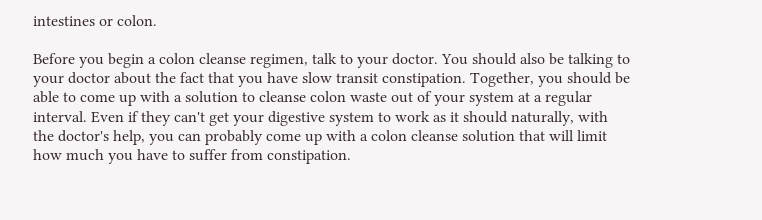intestines or colon.

Before you begin a colon cleanse regimen, talk to your doctor. You should also be talking to your doctor about the fact that you have slow transit constipation. Together, you should be able to come up with a solution to cleanse colon waste out of your system at a regular interval. Even if they can't get your digestive system to work as it should naturally, with the doctor's help, you can probably come up with a colon cleanse solution that will limit how much you have to suffer from constipation.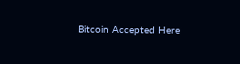Bitcoin Accepted Here